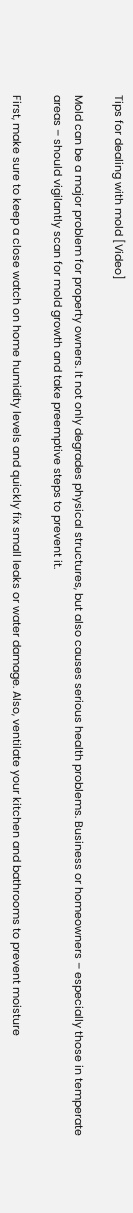Tips for dealing with mold [Video]

Mold can be a major problem for property owners. It not only degrades physical structures, but also causes serious health problems. Business or homeowners – especially those in temperate areas – should vigilantly scan for mold growth and take preemptive steps to prevent it.

First, make sure to keep a close watch on home humidity levels and quickly fix small leaks or water damage. Also, ventilate your kitchen and bathrooms to prevent moisture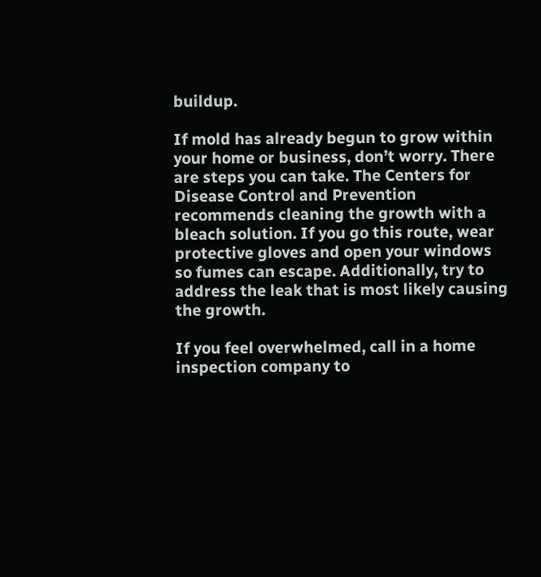buildup.

If mold has already begun to grow within your home or business, don’t worry. There are steps you can take. The Centers for Disease Control and Prevention recommends cleaning the growth with a bleach solution. If you go this route, wear protective gloves and open your windows so fumes can escape. Additionally, try to address the leak that is most likely causing the growth.

If you feel overwhelmed, call in a home inspection company to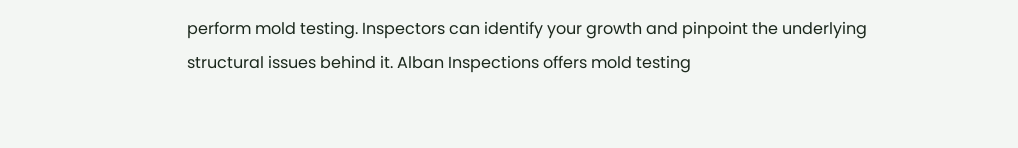perform mold testing. Inspectors can identify your growth and pinpoint the underlying structural issues behind it. Alban Inspections offers mold testing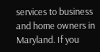services to business and home owners in Maryland. If you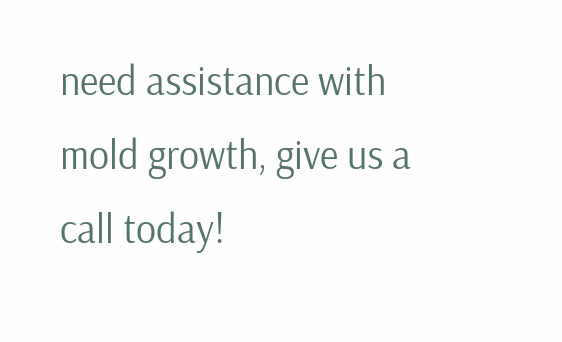need assistance with mold growth, give us a call today!